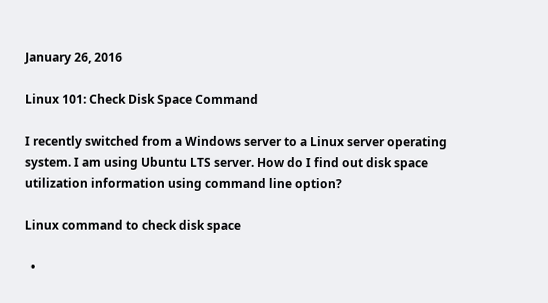January 26, 2016

Linux 101: Check Disk Space Command

I recently switched from a Windows server to a Linux server operating system. I am using Ubuntu LTS server. How do I find out disk space utilization information using command line option?

Linux command to check disk space

  •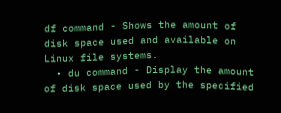df command - Shows the amount of disk space used and available on Linux file systems.
  • du command - Display the amount of disk space used by the specified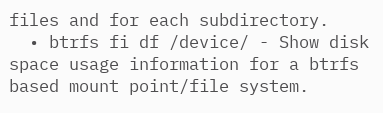files and for each subdirectory.
  • btrfs fi df /device/ - Show disk space usage information for a btrfs based mount point/file system.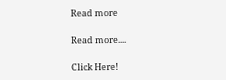Read more

Read more....

Click Here!